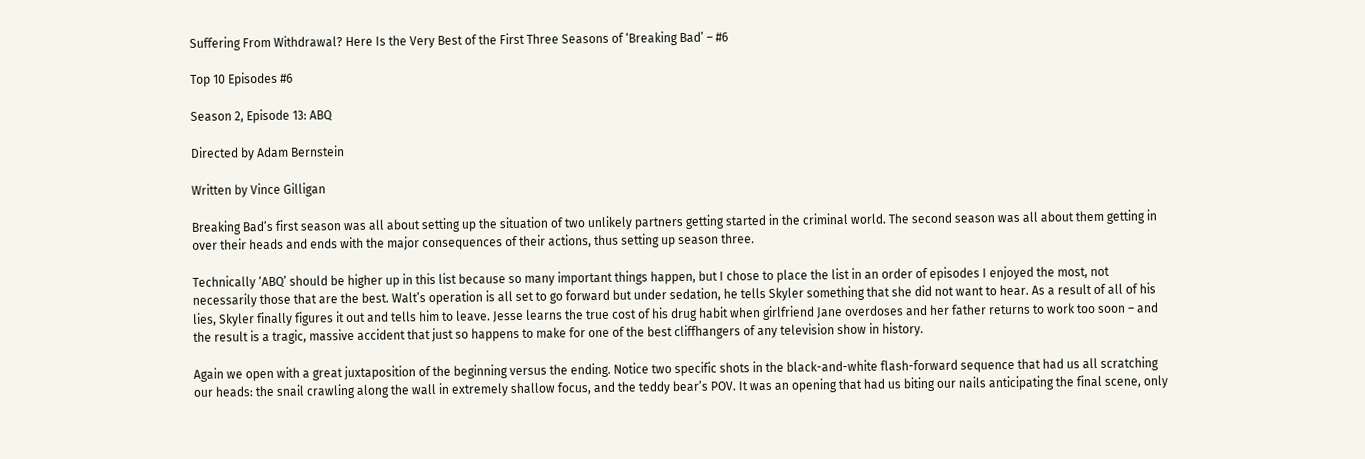Suffering From Withdrawal? Here Is the Very Best of the First Three Seasons of ‘Breaking Bad’ – #6

Top 10 Episodes #6

Season 2, Episode 13: ABQ

Directed by Adam Bernstein

Written by Vince Gilligan

Breaking Bad’s first season was all about setting up the situation of two unlikely partners getting started in the criminal world. The second season was all about them getting in over their heads and ends with the major consequences of their actions, thus setting up season three.

Technically ‘ABQ’ should be higher up in this list because so many important things happen, but I chose to place the list in an order of episodes I enjoyed the most, not necessarily those that are the best. Walt’s operation is all set to go forward but under sedation, he tells Skyler something that she did not want to hear. As a result of all of his lies, Skyler finally figures it out and tells him to leave. Jesse learns the true cost of his drug habit when girlfriend Jane overdoses and her father returns to work too soon – and the result is a tragic, massive accident that just so happens to make for one of the best cliffhangers of any television show in history.

Again we open with a great juxtaposition of the beginning versus the ending. Notice two specific shots in the black-and-white flash-forward sequence that had us all scratching our heads: the snail crawling along the wall in extremely shallow focus, and the teddy bear’s POV. It was an opening that had us biting our nails anticipating the final scene, only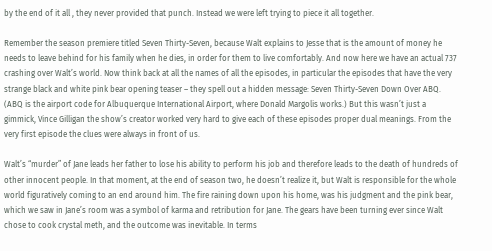by the end of it all , they never provided that punch. Instead we were left trying to piece it all together.

Remember the season premiere titled Seven Thirty-Seven, because Walt explains to Jesse that is the amount of money he needs to leave behind for his family when he dies, in order for them to live comfortably. And now here we have an actual 737 crashing over Walt’s world. Now think back at all the names of all the episodes, in particular the episodes that have the very strange black and white pink bear opening teaser – they spell out a hidden message: Seven Thirty-Seven Down Over ABQ. (ABQ is the airport code for Albuquerque International Airport, where Donald Margolis works.) But this wasn’t just a gimmick, Vince Gilligan the show’s creator worked very hard to give each of these episodes proper dual meanings. From the very first episode the clues were always in front of us.

Walt’s “murder” of Jane leads her father to lose his ability to perform his job and therefore leads to the death of hundreds of other innocent people. In that moment, at the end of season two, he doesn’t realize it, but Walt is responsible for the whole world figuratively coming to an end around him. The fire raining down upon his home, was his judgment and the pink bear, which we saw in Jane’s room was a symbol of karma and retribution for Jane. The gears have been turning ever since Walt chose to cook crystal meth, and the outcome was inevitable. In terms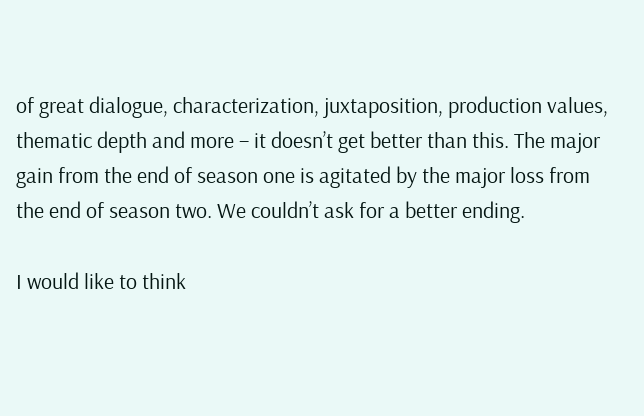of great dialogue, characterization, juxtaposition, production values, thematic depth and more – it doesn’t get better than this. The major gain from the end of season one is agitated by the major loss from the end of season two. We couldn’t ask for a better ending.

I would like to think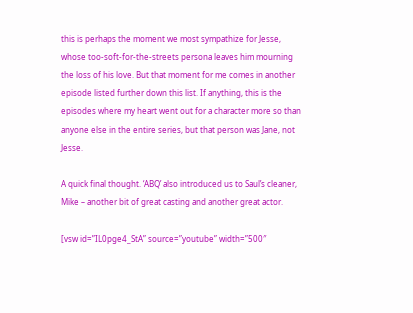this is perhaps the moment we most sympathize for Jesse, whose too-soft-for-the-streets persona leaves him mourning the loss of his love. But that moment for me comes in another episode listed further down this list. If anything, this is the episodes where my heart went out for a character more so than anyone else in the entire series, but that person was Jane, not Jesse.

A quick final thought. ‘ABQ’ also introduced us to Saul’s cleaner, Mike – another bit of great casting and another great actor.

[vsw id=”IL0pge4_StA” source=”youtube” width=”500″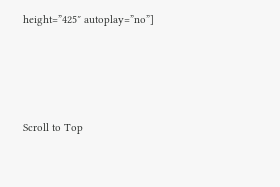height=”425″ autoplay=”no”]




Scroll to Top